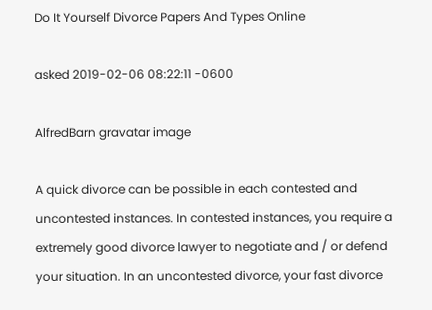Do It Yourself Divorce Papers And Types Online

asked 2019-02-06 08:22:11 -0600

AlfredBarn gravatar image

A quick divorce can be possible in each contested and uncontested instances. In contested instances, you require a extremely good divorce lawyer to negotiate and / or defend your situation. In an uncontested divorce, your fast divorce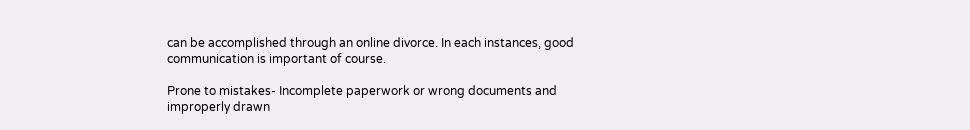can be accomplished through an online divorce. In each instances, good communication is important of course.

Prone to mistakes- Incomplete paperwork or wrong documents and improperly drawn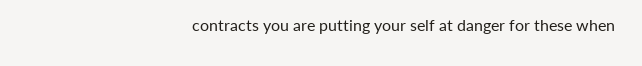contracts you are putting your self at danger for these when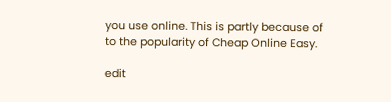you use online. This is partly because of to the popularity of Cheap Online Easy.

edit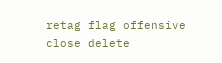retag flag offensive close delete